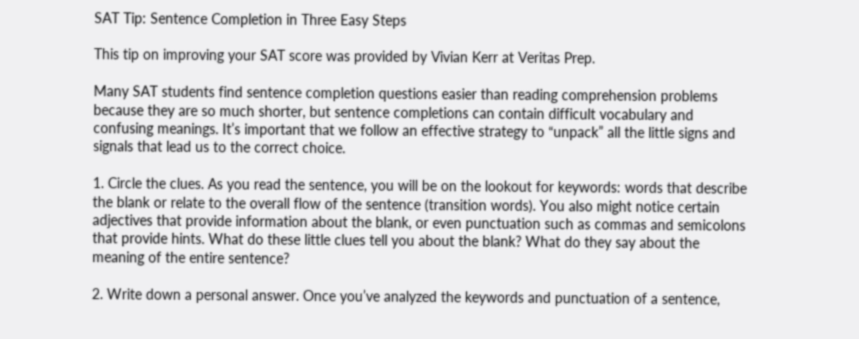SAT Tip: Sentence Completion in Three Easy Steps

This tip on improving your SAT score was provided by Vivian Kerr at Veritas Prep.

Many SAT students find sentence completion questions easier than reading comprehension problems because they are so much shorter, but sentence completions can contain difficult vocabulary and confusing meanings. It’s important that we follow an effective strategy to “unpack” all the little signs and signals that lead us to the correct choice.

1. Circle the clues. As you read the sentence, you will be on the lookout for keywords: words that describe the blank or relate to the overall flow of the sentence (transition words). You also might notice certain adjectives that provide information about the blank, or even punctuation such as commas and semicolons that provide hints. What do these little clues tell you about the blank? What do they say about the meaning of the entire sentence?

2. Write down a personal answer. Once you’ve analyzed the keywords and punctuation of a sentence,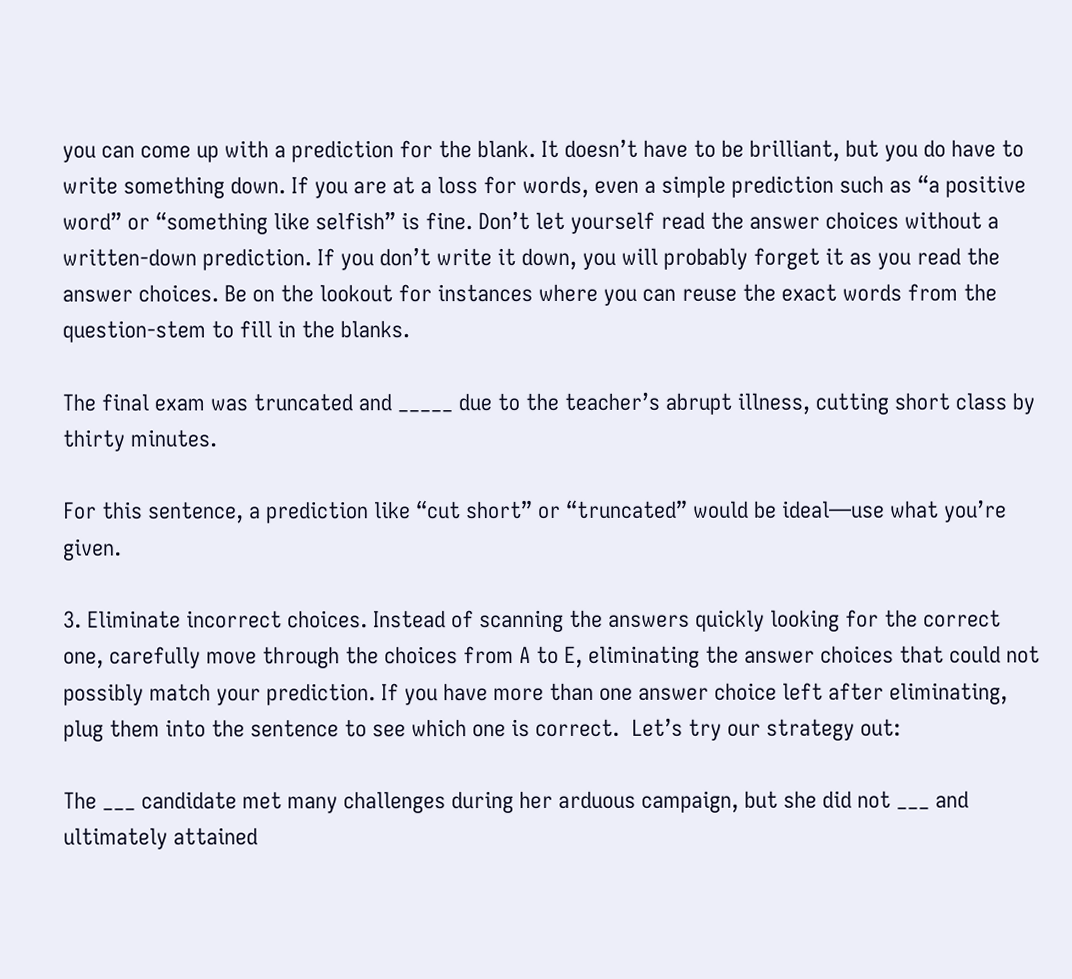you can come up with a prediction for the blank. It doesn’t have to be brilliant, but you do have to write something down. If you are at a loss for words, even a simple prediction such as “a positive word” or “something like selfish” is fine. Don’t let yourself read the answer choices without a written-down prediction. If you don’t write it down, you will probably forget it as you read the answer choices. Be on the lookout for instances where you can reuse the exact words from the question-stem to fill in the blanks.

The final exam was truncated and _____ due to the teacher’s abrupt illness, cutting short class by thirty minutes.

For this sentence, a prediction like “cut short” or “truncated” would be ideal—use what you’re given.

3. Eliminate incorrect choices. Instead of scanning the answers quickly looking for the correct one, carefully move through the choices from A to E, eliminating the answer choices that could not possibly match your prediction. If you have more than one answer choice left after eliminating, plug them into the sentence to see which one is correct.  Let’s try our strategy out:

The ___ candidate met many challenges during her arduous campaign, but she did not ___ and ultimately attained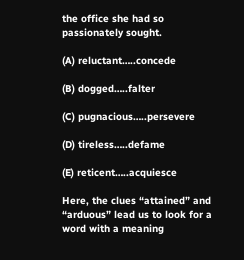the office she had so passionately sought.

(A) reluctant…..concede

(B) dogged…..falter

(C) pugnacious…..persevere

(D) tireless…..defame

(E) reticent…..acquiesce

Here, the clues “attained” and “arduous” lead us to look for a word with a meaning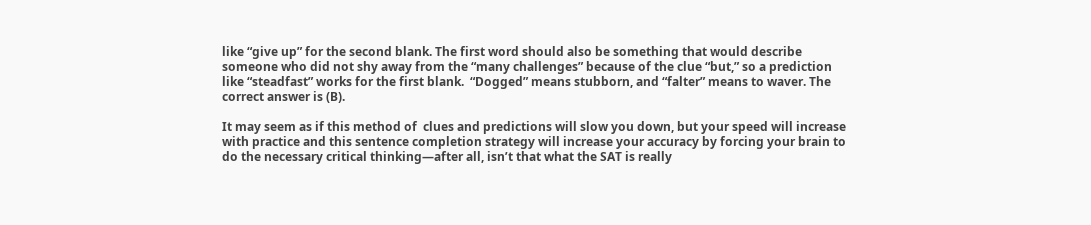like “give up” for the second blank. The first word should also be something that would describe someone who did not shy away from the “many challenges” because of the clue “but,” so a prediction like “steadfast” works for the first blank.  “Dogged” means stubborn, and “falter” means to waver. The correct answer is (B).

It may seem as if this method of  clues and predictions will slow you down, but your speed will increase with practice and this sentence completion strategy will increase your accuracy by forcing your brain to do the necessary critical thinking—after all, isn’t that what the SAT is really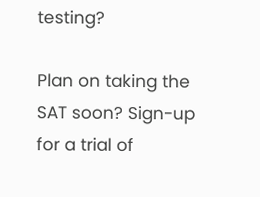testing?

Plan on taking the SAT soon? Sign-up for a trial of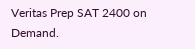Veritas Prep SAT 2400 on Demand.